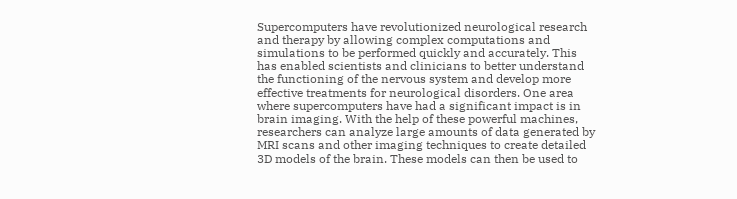Supercomputers have revolutionized neurological research and therapy by allowing complex computations and simulations to be performed quickly and accurately. This has enabled scientists and clinicians to better understand the functioning of the nervous system and develop more effective treatments for neurological disorders. One area where supercomputers have had a significant impact is in brain imaging. With the help of these powerful machines, researchers can analyze large amounts of data generated by MRI scans and other imaging techniques to create detailed 3D models of the brain. These models can then be used to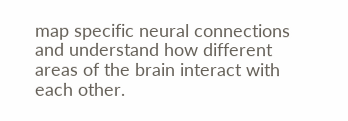map specific neural connections and understand how different areas of the brain interact with each other.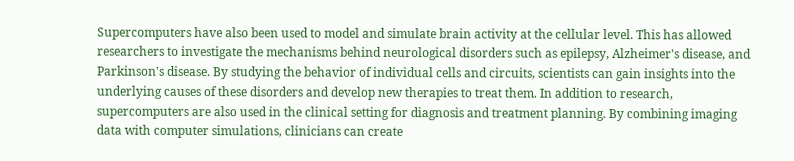Supercomputers have also been used to model and simulate brain activity at the cellular level. This has allowed researchers to investigate the mechanisms behind neurological disorders such as epilepsy, Alzheimer's disease, and Parkinson's disease. By studying the behavior of individual cells and circuits, scientists can gain insights into the underlying causes of these disorders and develop new therapies to treat them. In addition to research, supercomputers are also used in the clinical setting for diagnosis and treatment planning. By combining imaging data with computer simulations, clinicians can create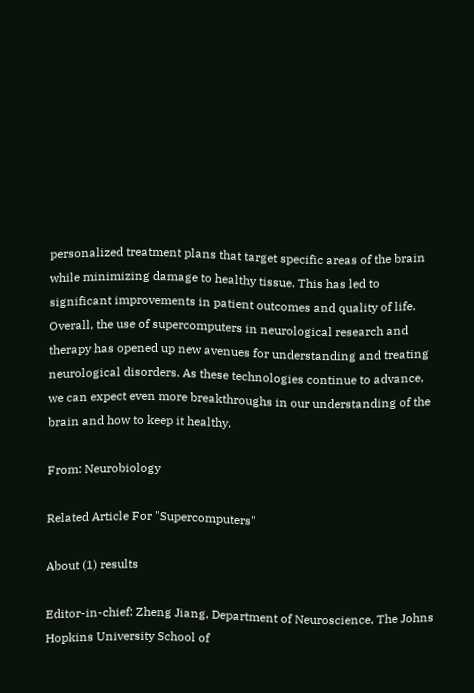personalized treatment plans that target specific areas of the brain while minimizing damage to healthy tissue. This has led to significant improvements in patient outcomes and quality of life. Overall, the use of supercomputers in neurological research and therapy has opened up new avenues for understanding and treating neurological disorders. As these technologies continue to advance, we can expect even more breakthroughs in our understanding of the brain and how to keep it healthy.

From: Neurobiology

Related Article For "Supercomputers"

About (1) results

Editor-in-chief: Zheng Jiang, Department of Neuroscience, The Johns Hopkins University School of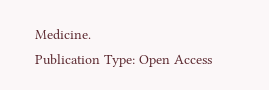Medicine.
Publication Type: Open Access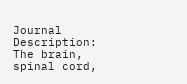Journal
Description: The brain, spinal cord,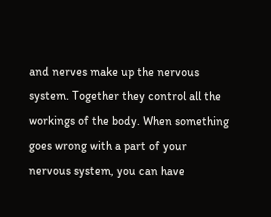and nerves make up the nervous system. Together they control all the workings of the body. When something goes wrong with a part of your nervous system, you can have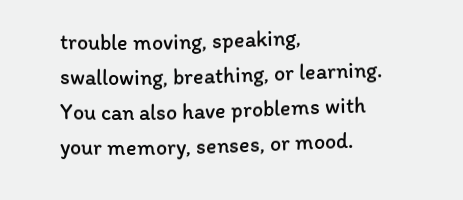trouble moving, speaking, swallowing, breathing, or learning. You can also have problems with your memory, senses, or mood.